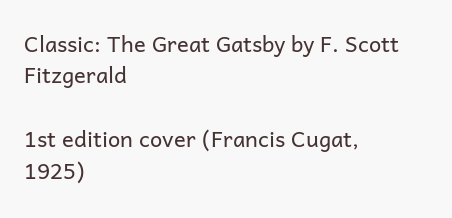Classic: The Great Gatsby by F. Scott Fitzgerald

1st edition cover (Francis Cugat, 1925)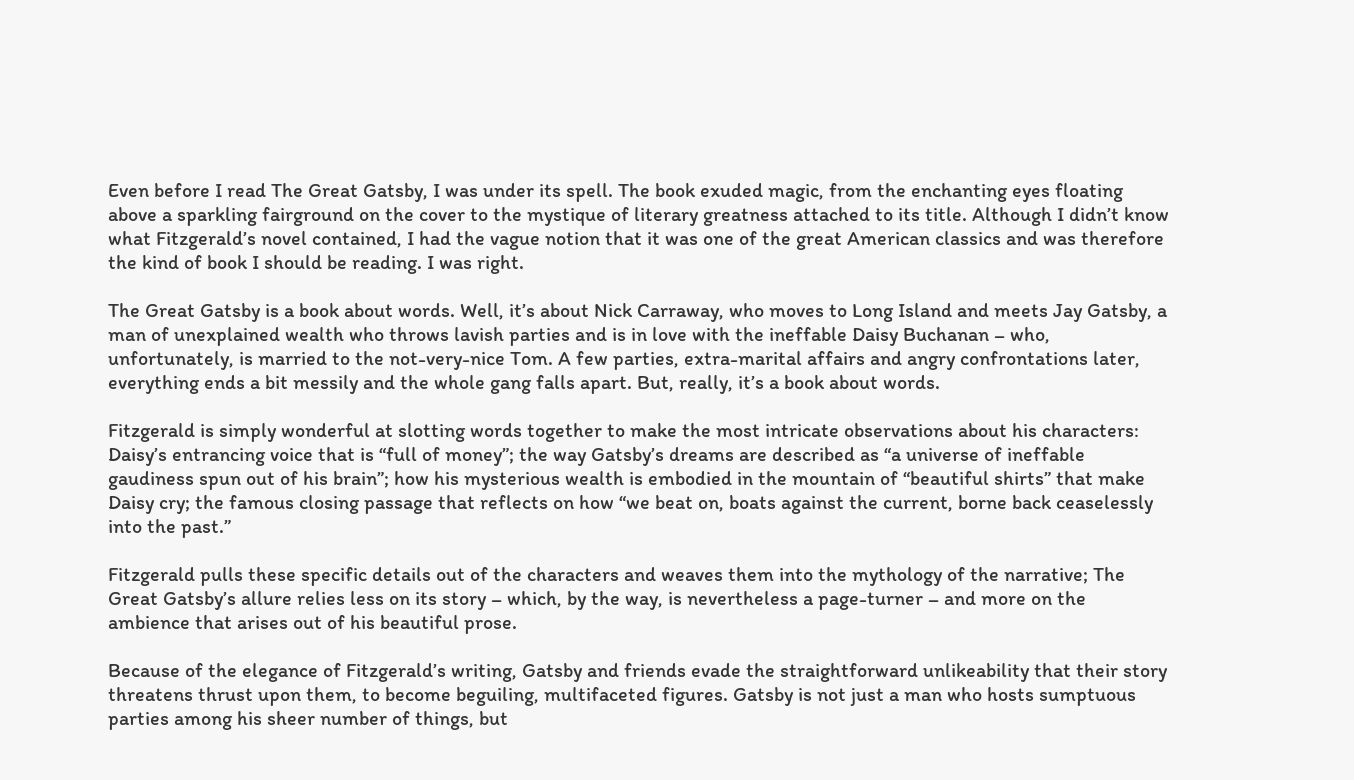Even before I read The Great Gatsby, I was under its spell. The book exuded magic, from the enchanting eyes floating above a sparkling fairground on the cover to the mystique of literary greatness attached to its title. Although I didn’t know what Fitzgerald’s novel contained, I had the vague notion that it was one of the great American classics and was therefore the kind of book I should be reading. I was right.

The Great Gatsby is a book about words. Well, it’s about Nick Carraway, who moves to Long Island and meets Jay Gatsby, a man of unexplained wealth who throws lavish parties and is in love with the ineffable Daisy Buchanan – who, unfortunately, is married to the not-very-nice Tom. A few parties, extra-marital affairs and angry confrontations later, everything ends a bit messily and the whole gang falls apart. But, really, it’s a book about words.

Fitzgerald is simply wonderful at slotting words together to make the most intricate observations about his characters: Daisy’s entrancing voice that is “full of money”; the way Gatsby’s dreams are described as “a universe of ineffable gaudiness spun out of his brain”; how his mysterious wealth is embodied in the mountain of “beautiful shirts” that make Daisy cry; the famous closing passage that reflects on how “we beat on, boats against the current, borne back ceaselessly into the past.”

Fitzgerald pulls these specific details out of the characters and weaves them into the mythology of the narrative; The Great Gatsby’s allure relies less on its story – which, by the way, is nevertheless a page-turner – and more on the ambience that arises out of his beautiful prose.

Because of the elegance of Fitzgerald’s writing, Gatsby and friends evade the straightforward unlikeability that their story threatens thrust upon them, to become beguiling, multifaceted figures. Gatsby is not just a man who hosts sumptuous parties among his sheer number of things, but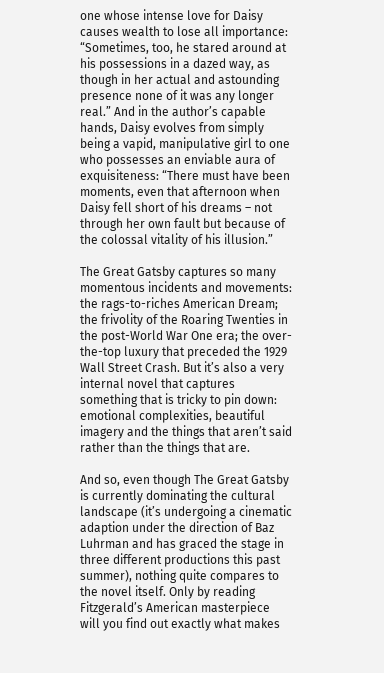one whose intense love for Daisy causes wealth to lose all importance: “Sometimes, too, he stared around at his possessions in a dazed way, as though in her actual and astounding presence none of it was any longer real.” And in the author’s capable hands, Daisy evolves from simply being a vapid, manipulative girl to one who possesses an enviable aura of exquisiteness: “There must have been moments, even that afternoon when Daisy fell short of his dreams – not through her own fault but because of the colossal vitality of his illusion.”

The Great Gatsby captures so many momentous incidents and movements: the rags-to-riches American Dream; the frivolity of the Roaring Twenties in the post-World War One era; the over-the-top luxury that preceded the 1929 Wall Street Crash. But it’s also a very internal novel that captures something that is tricky to pin down: emotional complexities, beautiful imagery and the things that aren’t said rather than the things that are.

And so, even though The Great Gatsby is currently dominating the cultural landscape (it’s undergoing a cinematic adaption under the direction of Baz Luhrman and has graced the stage in three different productions this past summer), nothing quite compares to the novel itself. Only by reading Fitzgerald’s American masterpiece will you find out exactly what makes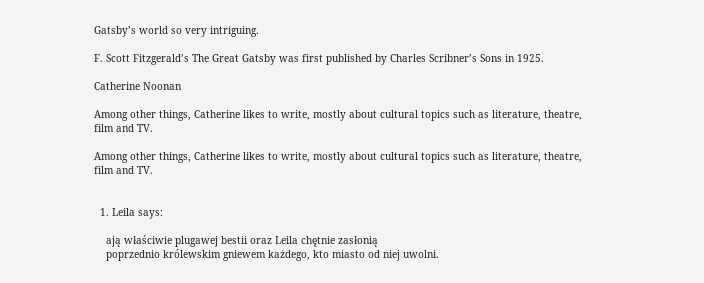Gatsby’s world so very intriguing.

F. Scott Fitzgerald’s The Great Gatsby was first published by Charles Scribner’s Sons in 1925.

Catherine Noonan

Among other things, Catherine likes to write, mostly about cultural topics such as literature, theatre, film and TV.

Among other things, Catherine likes to write, mostly about cultural topics such as literature, theatre, film and TV.


  1. Leila says:

    ają właściwie plugawej bestii oraz Leila chętnie zasłonią
    poprzednio królewskim gniewem każdego, kto miasto od niej uwolni.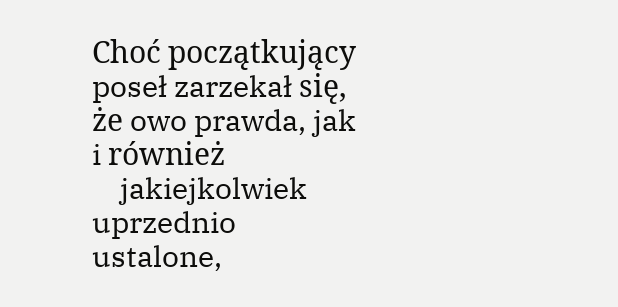Choć początkujący poseł zarzekał się, że owo prawda, jak i również
    jakiejkolwiek uprzednio ustalone,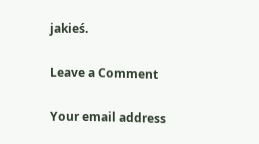jakieś.

Leave a Comment

Your email address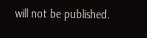will not be published.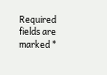Required fields are marked *